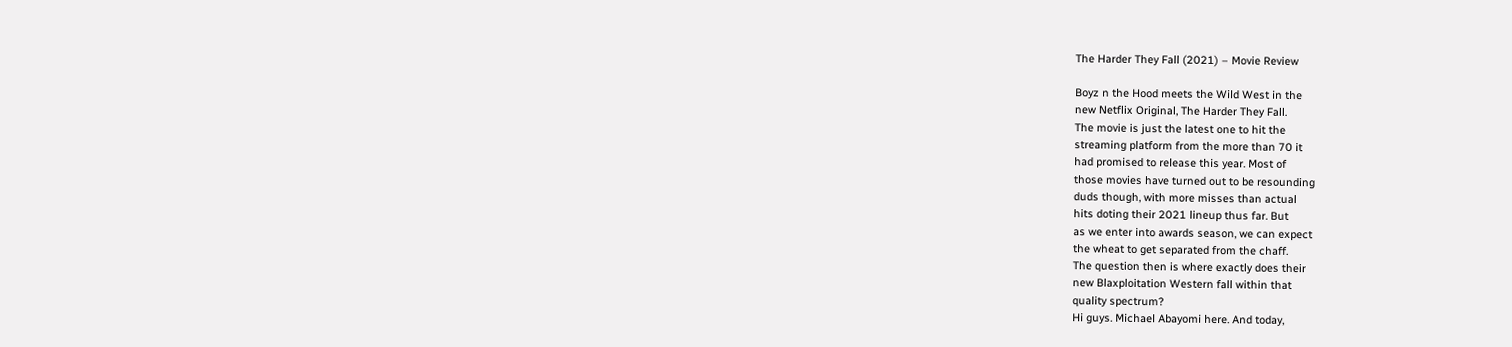The Harder They Fall (2021) – Movie Review

Boyz n the Hood meets the Wild West in the
new Netflix Original, The Harder They Fall.
The movie is just the latest one to hit the
streaming platform from the more than 70 it
had promised to release this year. Most of
those movies have turned out to be resounding
duds though, with more misses than actual
hits doting their 2021 lineup thus far. But
as we enter into awards season, we can expect
the wheat to get separated from the chaff.
The question then is where exactly does their
new Blaxploitation Western fall within that
quality spectrum?
Hi guys. Michael Abayomi here. And today,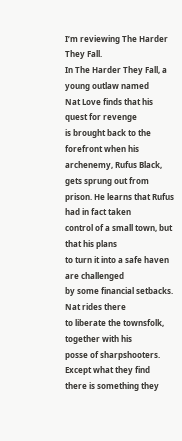I’m reviewing The Harder They Fall.
In The Harder They Fall, a young outlaw named
Nat Love finds that his quest for revenge
is brought back to the forefront when his
archenemy, Rufus Black, gets sprung out from
prison. He learns that Rufus had in fact taken
control of a small town, but that his plans
to turn it into a safe haven are challenged
by some financial setbacks. Nat rides there
to liberate the townsfolk, together with his
posse of sharpshooters. Except what they find
there is something they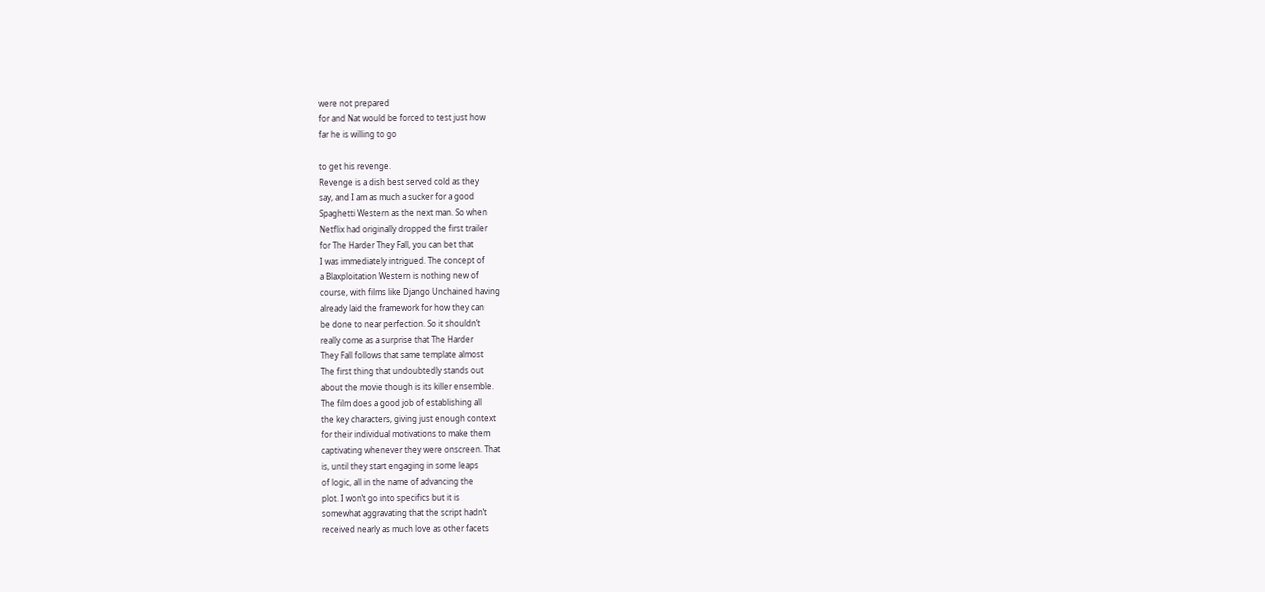were not prepared
for and Nat would be forced to test just how
far he is willing to go

to get his revenge.
Revenge is a dish best served cold as they
say, and I am as much a sucker for a good
Spaghetti Western as the next man. So when
Netflix had originally dropped the first trailer
for The Harder They Fall, you can bet that
I was immediately intrigued. The concept of
a Blaxploitation Western is nothing new of
course, with films like Django Unchained having
already laid the framework for how they can
be done to near perfection. So it shouldn’t
really come as a surprise that The Harder
They Fall follows that same template almost
The first thing that undoubtedly stands out
about the movie though is its killer ensemble.
The film does a good job of establishing all
the key characters, giving just enough context
for their individual motivations to make them
captivating whenever they were onscreen. That
is, until they start engaging in some leaps
of logic, all in the name of advancing the
plot. I won’t go into specifics but it is
somewhat aggravating that the script hadn’t
received nearly as much love as other facets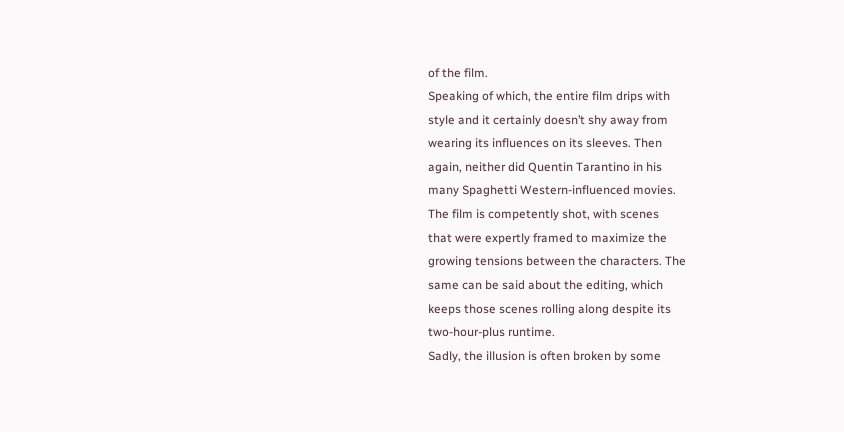of the film.
Speaking of which, the entire film drips with
style and it certainly doesn’t shy away from
wearing its influences on its sleeves. Then
again, neither did Quentin Tarantino in his
many Spaghetti Western-influenced movies.
The film is competently shot, with scenes
that were expertly framed to maximize the
growing tensions between the characters. The
same can be said about the editing, which
keeps those scenes rolling along despite its
two-hour-plus runtime.
Sadly, the illusion is often broken by some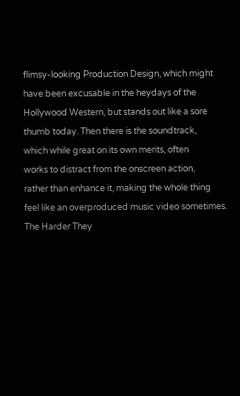flimsy-looking Production Design, which might
have been excusable in the heydays of the
Hollywood Western, but stands out like a sore
thumb today. Then there is the soundtrack,
which while great on its own merits, often
works to distract from the onscreen action,
rather than enhance it, making the whole thing
feel like an overproduced music video sometimes.
The Harder They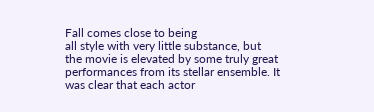Fall comes close to being
all style with very little substance, but
the movie is elevated by some truly great
performances from its stellar ensemble. It
was clear that each actor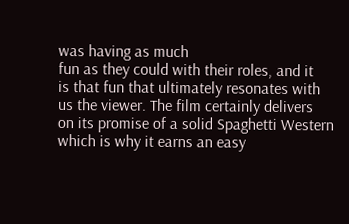was having as much
fun as they could with their roles, and it
is that fun that ultimately resonates with
us the viewer. The film certainly delivers
on its promise of a solid Spaghetti Western
which is why it earns an easy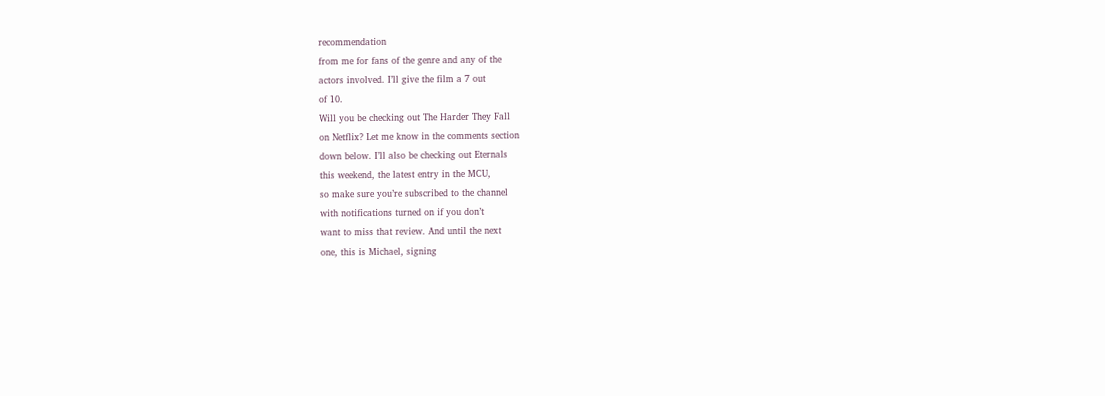recommendation
from me for fans of the genre and any of the
actors involved. I’ll give the film a 7 out
of 10.
Will you be checking out The Harder They Fall
on Netflix? Let me know in the comments section
down below. I’ll also be checking out Eternals
this weekend, the latest entry in the MCU,
so make sure you’re subscribed to the channel
with notifications turned on if you don’t
want to miss that review. And until the next
one, this is Michael, signing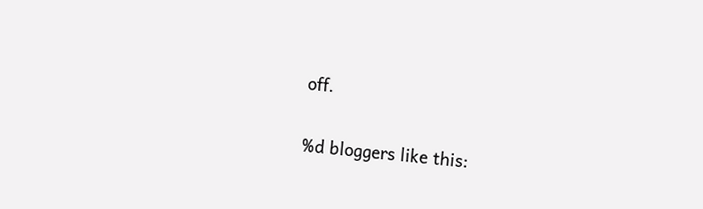off.

%d bloggers like this: